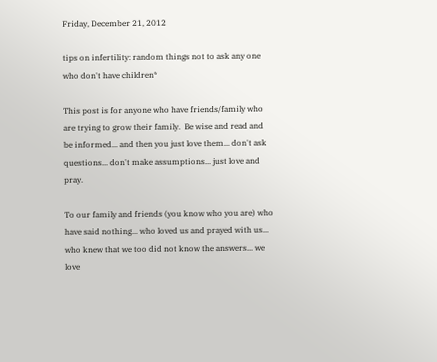Friday, December 21, 2012

tips on infertility: random things not to ask any one who don't have children*

This post is for anyone who have friends/family who are trying to grow their family.  Be wise and read and be informed... and then you just love them... don't ask questions... don't make assumptions... just love and pray.

To our family and friends (you know who you are) who have said nothing... who loved us and prayed with us... who knew that we too did not know the answers... we love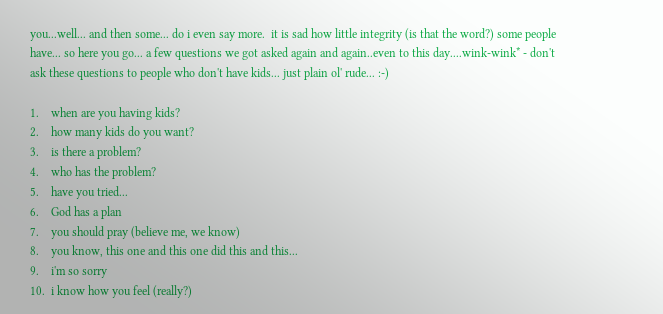you...well... and then some... do i even say more.  it is sad how little integrity (is that the word?) some people have... so here you go... a few questions we got asked again and again..even to this day....wink-wink* - don't ask these questions to people who don't have kids... just plain ol' rude... :-)

1.    when are you having kids?
2.    how many kids do you want?
3.    is there a problem?
4.    who has the problem?
5.    have you tried...
6.    God has a plan
7.    you should pray (believe me, we know)
8.    you know, this one and this one did this and this...
9.    i'm so sorry
10.  i know how you feel (really?)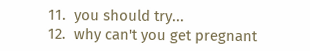11.  you should try...
12.  why can't you get pregnant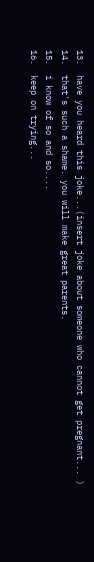13.  have you heard this joke...(insert joke about someone who cannot get pregnant... )
14.  that's such a shame. you will make great parents.
15.  i know of so and so....
16.  keep on trying...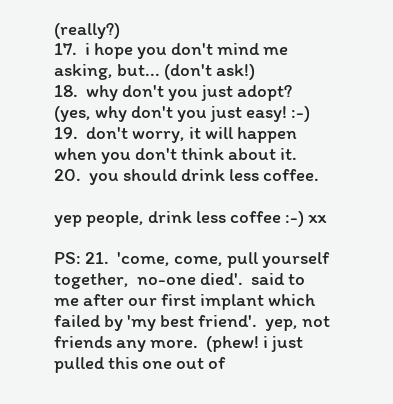(really?)
17.  i hope you don't mind me asking, but... (don't ask!)
18.  why don't you just adopt? (yes, why don't you just easy! :-)
19.  don't worry, it will happen when you don't think about it.
20.  you should drink less coffee.

yep people, drink less coffee :-) xx

PS: 21.  'come, come, pull yourself together,  no-one died'.  said to me after our first implant which failed by 'my best friend'.  yep, not friends any more.  (phew! i just pulled this one out of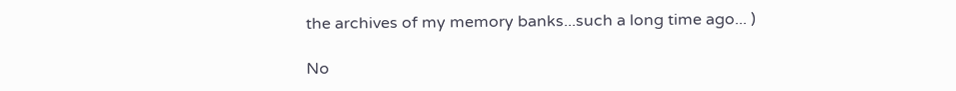the archives of my memory banks...such a long time ago... )

No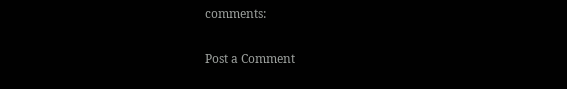comments:

Post a Comment